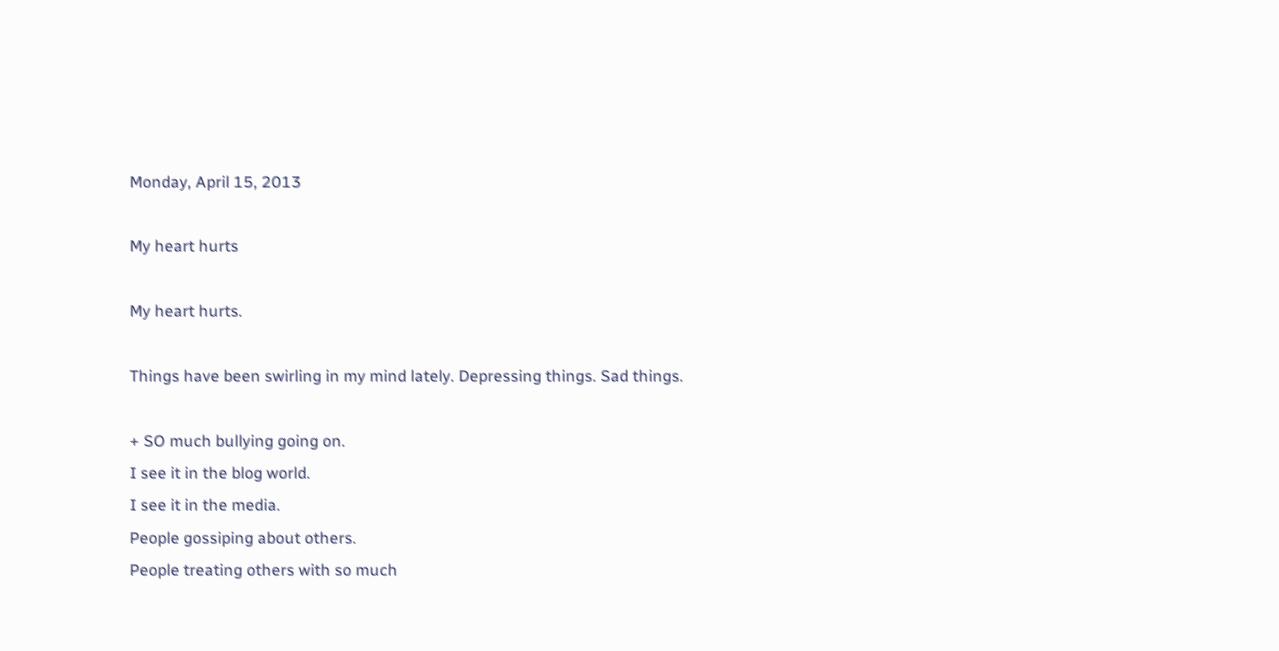Monday, April 15, 2013

My heart hurts

My heart hurts.

Things have been swirling in my mind lately. Depressing things. Sad things.

+ SO much bullying going on.
I see it in the blog world.
I see it in the media.
People gossiping about others.
People treating others with so much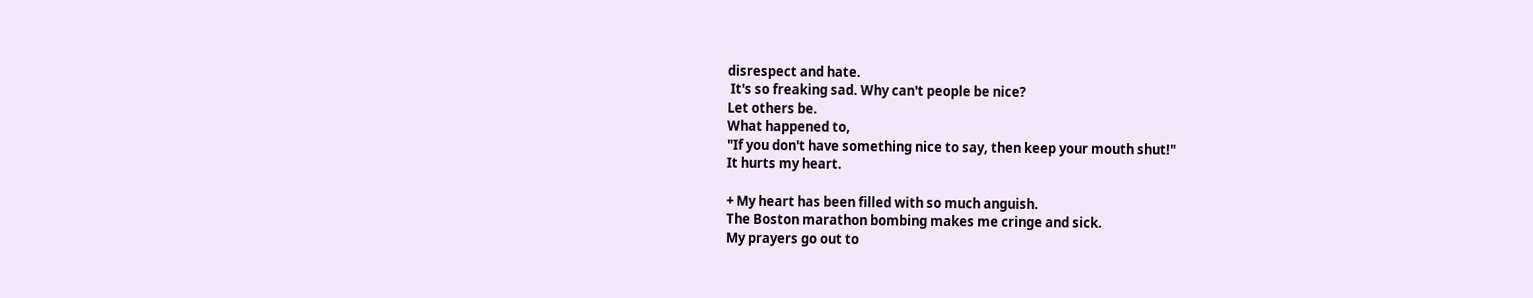disrespect and hate.
 It's so freaking sad. Why can't people be nice?
Let others be.
What happened to,
"If you don't have something nice to say, then keep your mouth shut!"
It hurts my heart.

+ My heart has been filled with so much anguish.
The Boston marathon bombing makes me cringe and sick.
My prayers go out to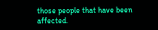those people that have been affected.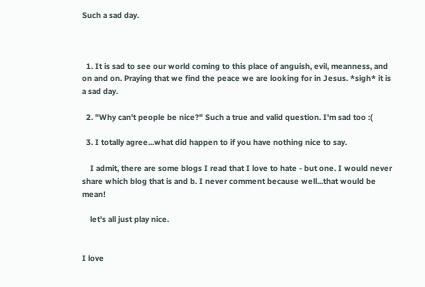Such a sad day.



  1. It is sad to see our world coming to this place of anguish, evil, meanness, and on and on. Praying that we find the peace we are looking for in Jesus. *sigh* it is a sad day.

  2. "Why can't people be nice?" Such a true and valid question. I'm sad too :(

  3. I totally agree...what did happen to if you have nothing nice to say.

    I admit, there are some blogs I read that I love to hate - but one. I would never share which blog that is and b. I never comment because well...that would be mean!

    let's all just play nice.


I love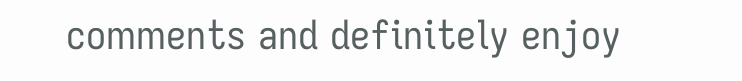comments and definitely enjoy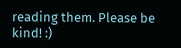reading them. Please be kind! :)